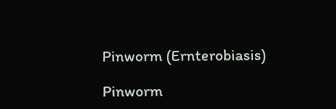Pinworm (Ernterobiasis)

Pinworm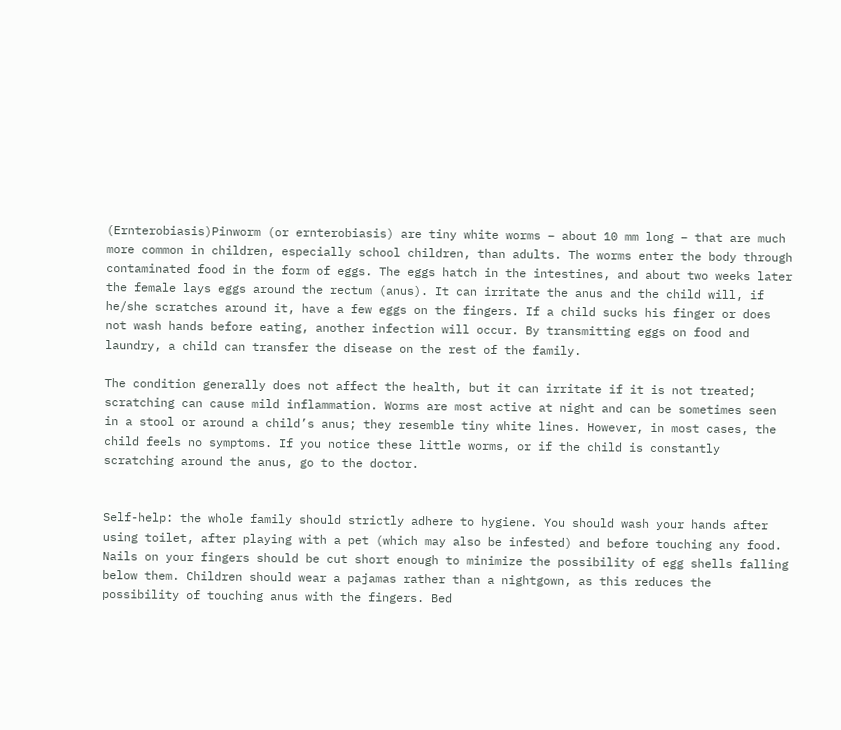(Ernterobiasis)Pinworm (or ernterobiasis) are tiny white worms – about 10 mm long – that are much more common in children, especially school children, than adults. The worms enter the body through contaminated food in the form of eggs. The eggs hatch in the intestines, and about two weeks later the female lays eggs around the rectum (anus). It can irritate the anus and the child will, if he/she scratches around it, have a few eggs on the fingers. If a child sucks his finger or does not wash hands before eating, another infection will occur. By transmitting eggs on food and laundry, a child can transfer the disease on the rest of the family.

The condition generally does not affect the health, but it can irritate if it is not treated; scratching can cause mild inflammation. Worms are most active at night and can be sometimes seen in a stool or around a child’s anus; they resemble tiny white lines. However, in most cases, the child feels no symptoms. If you notice these little worms, or if the child is constantly scratching around the anus, go to the doctor.


Self-help: the whole family should strictly adhere to hygiene. You should wash your hands after using toilet, after playing with a pet (which may also be infested) and before touching any food. Nails on your fingers should be cut short enough to minimize the possibility of egg shells falling below them. Children should wear a pajamas rather than a nightgown, as this reduces the possibility of touching anus with the fingers. Bed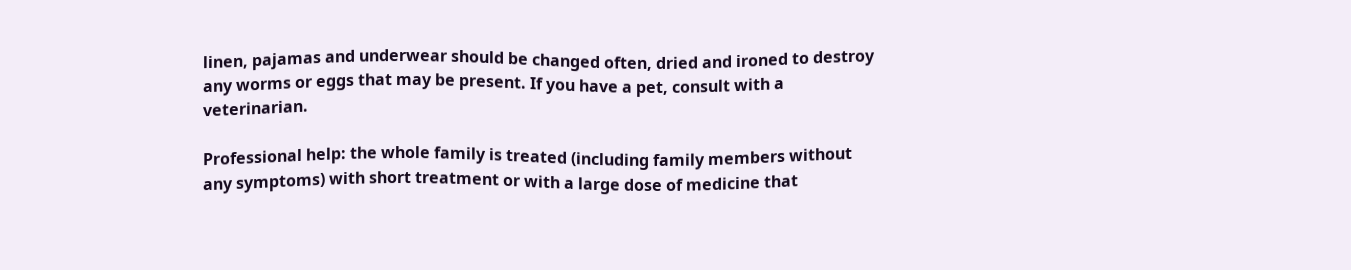linen, pajamas and underwear should be changed often, dried and ironed to destroy any worms or eggs that may be present. If you have a pet, consult with a veterinarian.

Professional help: the whole family is treated (including family members without any symptoms) with short treatment or with a large dose of medicine that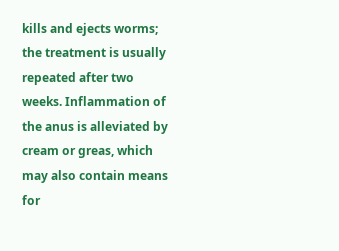kills and ejects worms; the treatment is usually repeated after two weeks. Inflammation of the anus is alleviated by cream or greas, which may also contain means for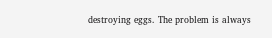destroying eggs. The problem is always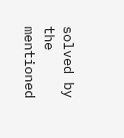solved by the mentioned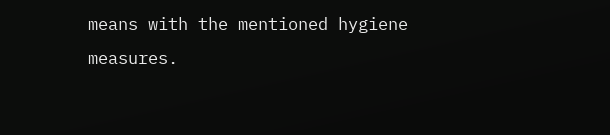means with the mentioned hygiene measures.